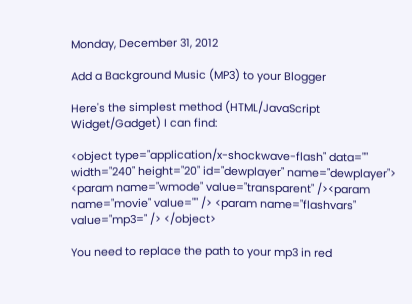Monday, December 31, 2012

Add a Background Music (MP3) to your Blogger

Here's the simplest method (HTML/JavaScript Widget/Gadget) I can find:

<object type="application/x-shockwave-flash" data="" width="240" height="20" id="dewplayer" name="dewplayer"> <param name="wmode" value="transparent" /><param name="movie" value="" /> <param name="flashvars" value="mp3=" /> </object>

You need to replace the path to your mp3 in red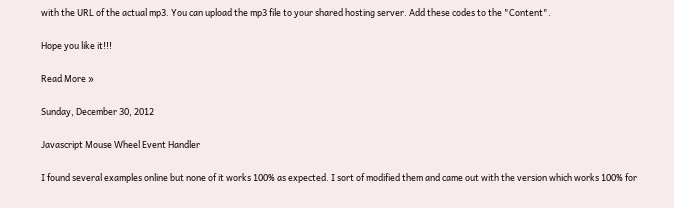with the URL of the actual mp3. You can upload the mp3 file to your shared hosting server. Add these codes to the "Content".

Hope you like it!!!

Read More »

Sunday, December 30, 2012

Javascript Mouse Wheel Event Handler

I found several examples online but none of it works 100% as expected. I sort of modified them and came out with the version which works 100% for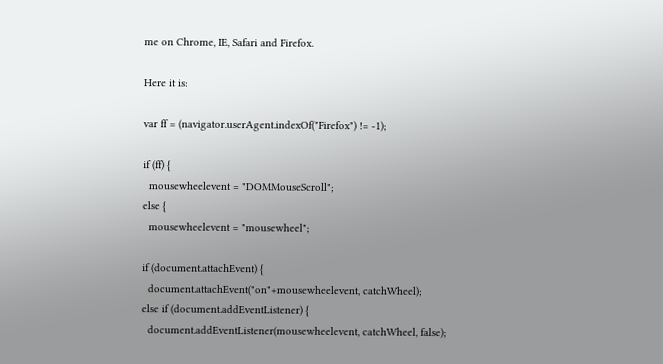me on Chrome, IE, Safari and Firefox.

Here it is:

var ff = (navigator.userAgent.indexOf("Firefox") != -1);

if (ff) {
  mousewheelevent = "DOMMouseScroll";
else {
  mousewheelevent = "mousewheel";

if (document.attachEvent) {
  document.attachEvent("on"+mousewheelevent, catchWheel);
else if (document.addEventListener) {
  document.addEventListener(mousewheelevent, catchWheel, false);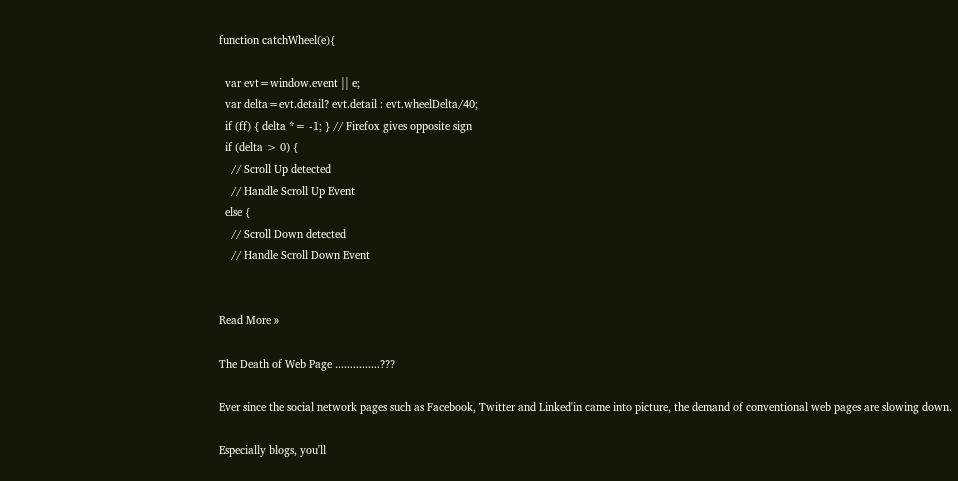function catchWheel(e){

  var evt=window.event || e;
  var delta=evt.detail? evt.detail : evt.wheelDelta/40;
  if (ff) { delta *= -1; } // Firefox gives opposite sign
  if (delta > 0) {
    // Scroll Up detected
    // Handle Scroll Up Event
  else {
    // Scroll Down detected
    // Handle Scroll Down Event


Read More »

The Death of Web Page ...............???

Ever since the social network pages such as Facebook, Twitter and Linked'in came into picture, the demand of conventional web pages are slowing down.

Especially blogs, you'll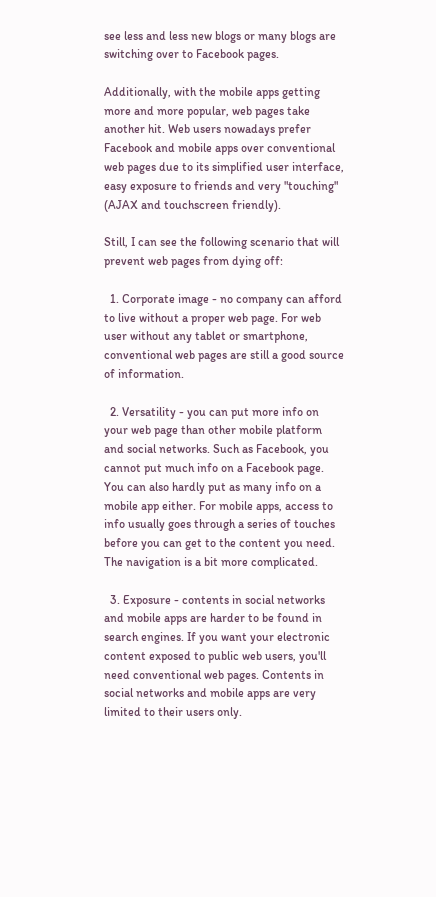see less and less new blogs or many blogs are switching over to Facebook pages.

Additionally, with the mobile apps getting more and more popular, web pages take another hit. Web users nowadays prefer Facebook and mobile apps over conventional web pages due to its simplified user interface, easy exposure to friends and very "touching" (AJAX and touchscreen friendly).

Still, I can see the following scenario that will prevent web pages from dying off:

  1. Corporate image - no company can afford to live without a proper web page. For web user without any tablet or smartphone, conventional web pages are still a good source of information.

  2. Versatility - you can put more info on your web page than other mobile platform and social networks. Such as Facebook, you cannot put much info on a Facebook page. You can also hardly put as many info on a mobile app either. For mobile apps, access to info usually goes through a series of touches before you can get to the content you need. The navigation is a bit more complicated.

  3. Exposure - contents in social networks and mobile apps are harder to be found in search engines. If you want your electronic content exposed to public web users, you'll need conventional web pages. Contents in social networks and mobile apps are very limited to their users only.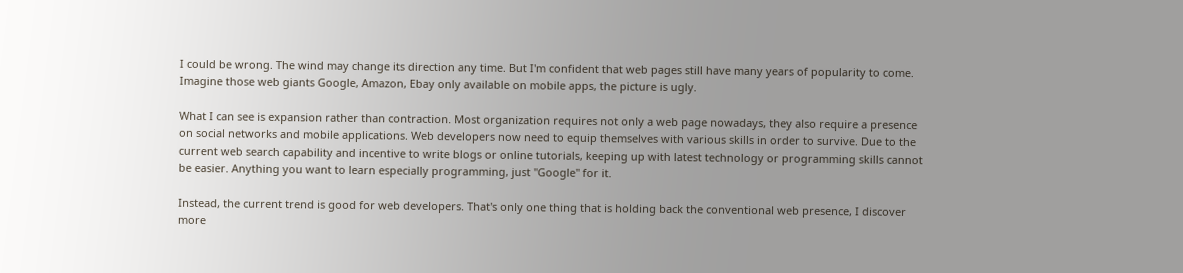I could be wrong. The wind may change its direction any time. But I'm confident that web pages still have many years of popularity to come. Imagine those web giants Google, Amazon, Ebay only available on mobile apps, the picture is ugly.

What I can see is expansion rather than contraction. Most organization requires not only a web page nowadays, they also require a presence on social networks and mobile applications. Web developers now need to equip themselves with various skills in order to survive. Due to the current web search capability and incentive to write blogs or online tutorials, keeping up with latest technology or programming skills cannot be easier. Anything you want to learn especially programming, just "Google" for it.

Instead, the current trend is good for web developers. That's only one thing that is holding back the conventional web presence, I discover more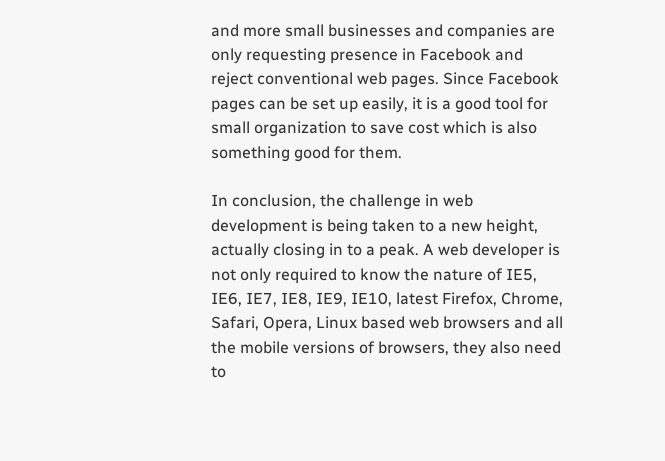and more small businesses and companies are only requesting presence in Facebook and reject conventional web pages. Since Facebook pages can be set up easily, it is a good tool for small organization to save cost which is also something good for them.

In conclusion, the challenge in web development is being taken to a new height, actually closing in to a peak. A web developer is not only required to know the nature of IE5, IE6, IE7, IE8, IE9, IE10, latest Firefox, Chrome, Safari, Opera, Linux based web browsers and all the mobile versions of browsers, they also need to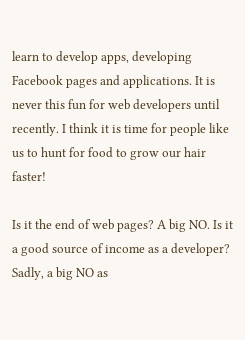learn to develop apps, developing Facebook pages and applications. It is never this fun for web developers until recently. I think it is time for people like us to hunt for food to grow our hair faster!

Is it the end of web pages? A big NO. Is it a good source of income as a developer? Sadly, a big NO as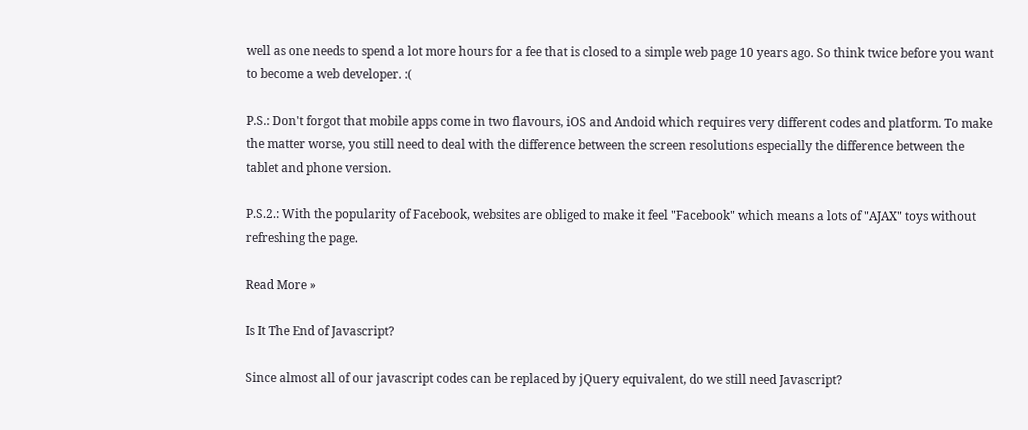well as one needs to spend a lot more hours for a fee that is closed to a simple web page 10 years ago. So think twice before you want to become a web developer. :(

P.S.: Don't forgot that mobile apps come in two flavours, iOS and Andoid which requires very different codes and platform. To make the matter worse, you still need to deal with the difference between the screen resolutions especially the difference between the tablet and phone version.

P.S.2.: With the popularity of Facebook, websites are obliged to make it feel "Facebook" which means a lots of "AJAX" toys without refreshing the page.

Read More »

Is It The End of Javascript?

Since almost all of our javascript codes can be replaced by jQuery equivalent, do we still need Javascript?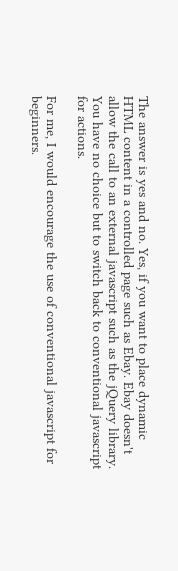The answer is yes and no. Yes, if you want to place dynamic HTML content in a controlled page such as Ebay. Ebay doesn't allow the call to an external javascript such as the jQuery library. You have no choice but to switch back to conventional javascript for actions.

For me, I would encourage the use of conventional javascript for beginners.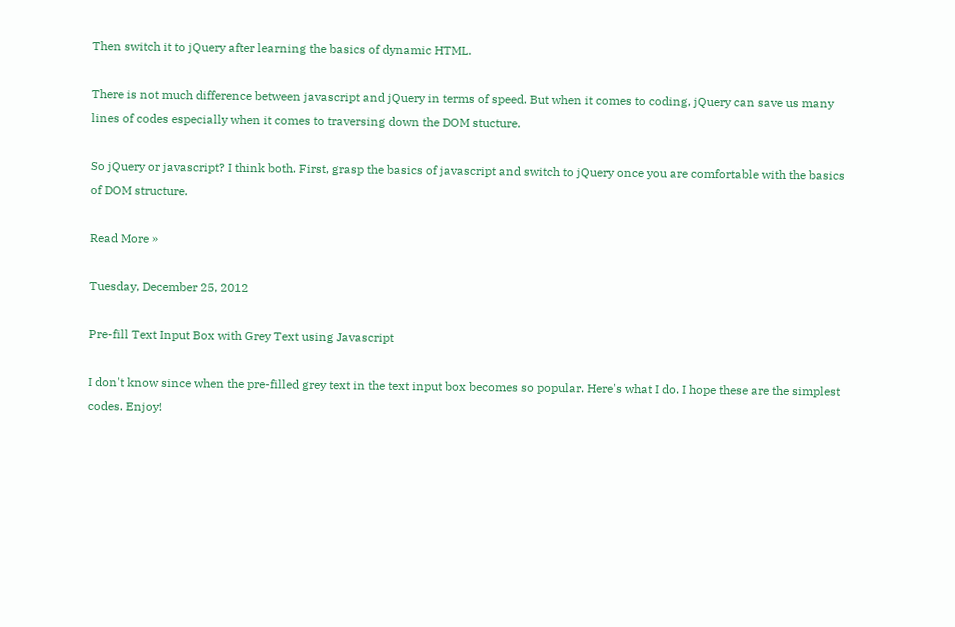Then switch it to jQuery after learning the basics of dynamic HTML.

There is not much difference between javascript and jQuery in terms of speed. But when it comes to coding, jQuery can save us many lines of codes especially when it comes to traversing down the DOM stucture.

So jQuery or javascript? I think both. First, grasp the basics of javascript and switch to jQuery once you are comfortable with the basics of DOM structure.

Read More »

Tuesday, December 25, 2012

Pre-fill Text Input Box with Grey Text using Javascript

I don't know since when the pre-filled grey text in the text input box becomes so popular. Here's what I do. I hope these are the simplest codes. Enjoy!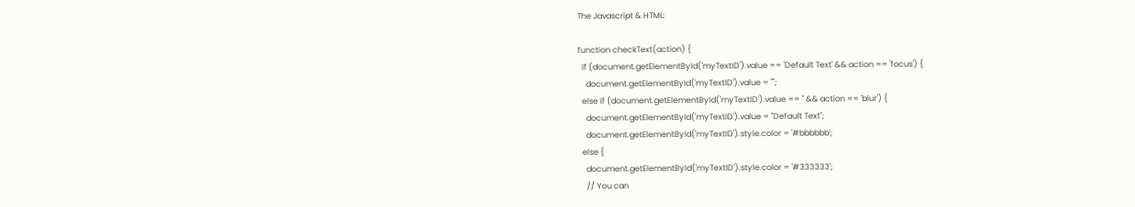The Javascript & HTML:

function checkText(action) {
  if (document.getElementById('myTextID').value == 'Default Text' && action == 'focus') {
    document.getElementById('myTextID').value = "";
  else if (document.getElementById('myTextID').value == '' && action == 'blur') {
    document.getElementById('myTextID').value = "Default Text";
    document.getElementById('myTextID').style.color = '#bbbbbb';
  else {
    document.getElementById('myTextID').style.color = '#333333';
    // You can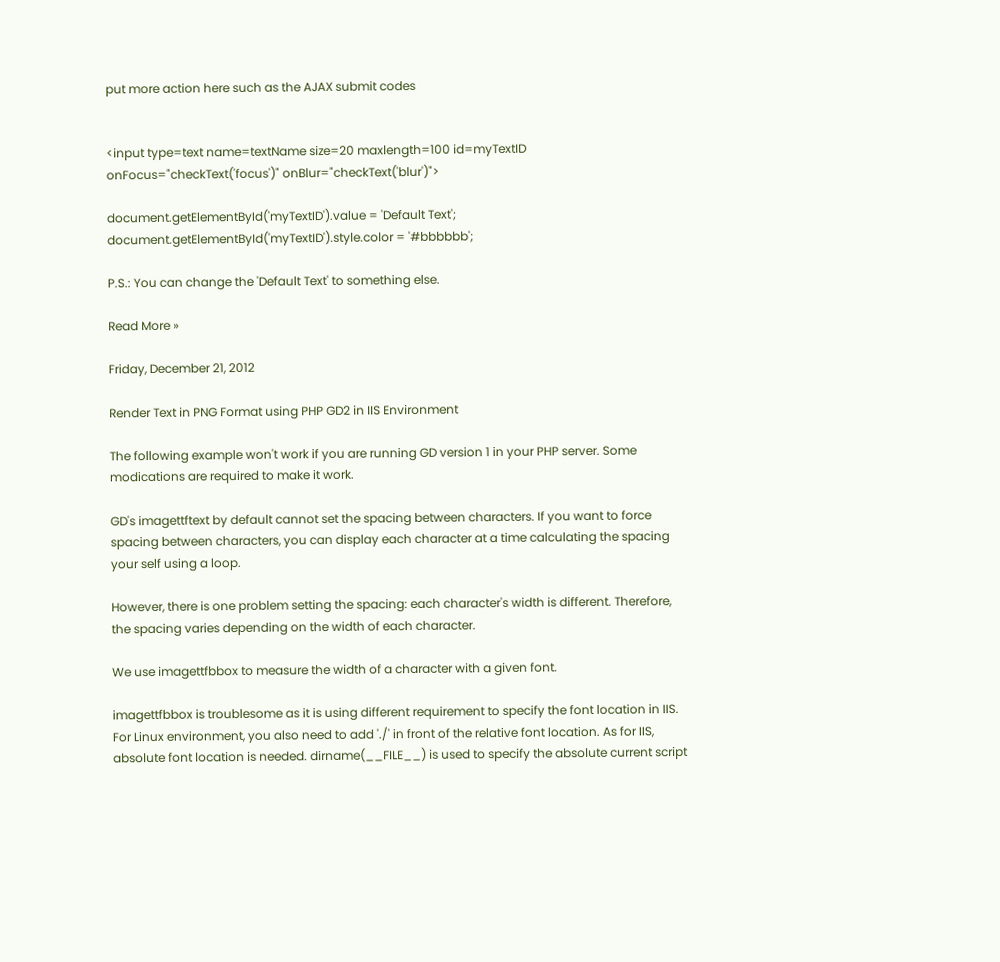put more action here such as the AJAX submit codes


<input type=text name=textName size=20 maxlength=100 id=myTextID onFocus="checkText('focus')" onBlur="checkText('blur')">

document.getElementById('myTextID').value = 'Default Text';
document.getElementById('myTextID').style.color = '#bbbbbb';

P.S.: You can change the 'Default Text' to something else.

Read More »

Friday, December 21, 2012

Render Text in PNG Format using PHP GD2 in IIS Environment

The following example won't work if you are running GD version 1 in your PHP server. Some modications are required to make it work.

GD's imagettftext by default cannot set the spacing between characters. If you want to force spacing between characters, you can display each character at a time calculating the spacing your self using a loop.

However, there is one problem setting the spacing: each character's width is different. Therefore, the spacing varies depending on the width of each character.

We use imagettfbbox to measure the width of a character with a given font.

imagettfbbox is troublesome as it is using different requirement to specify the font location in IIS. For Linux environment, you also need to add './' in front of the relative font location. As for IIS, absolute font location is needed. dirname(__FILE__) is used to specify the absolute current script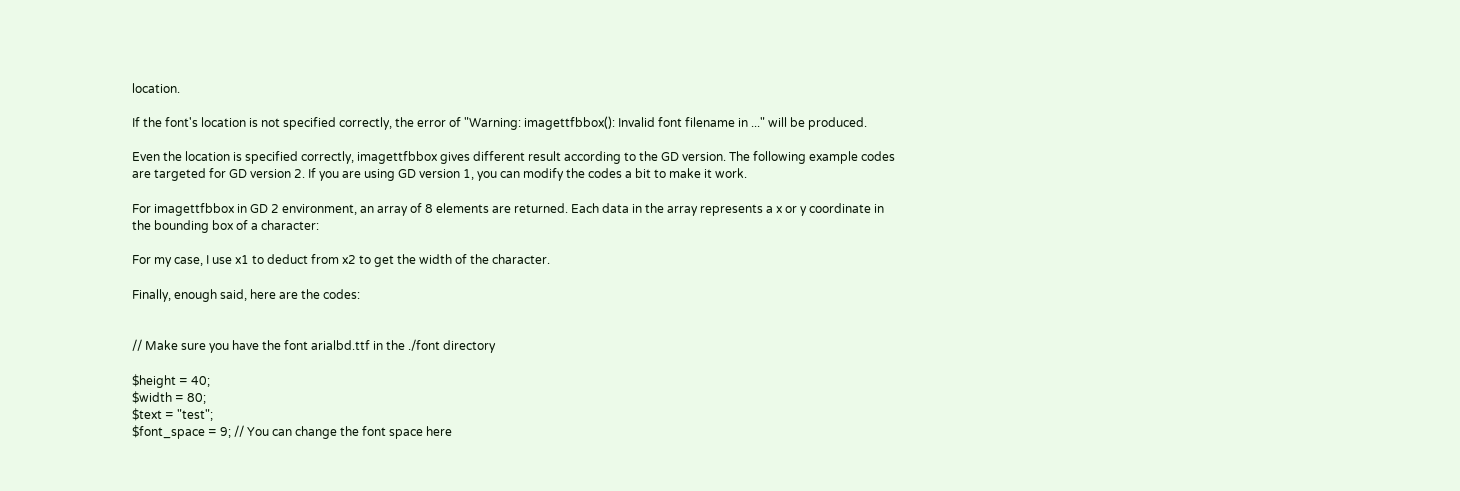location.

If the font's location is not specified correctly, the error of "Warning: imagettfbbox(): Invalid font filename in ..." will be produced.

Even the location is specified correctly, imagettfbbox gives different result according to the GD version. The following example codes are targeted for GD version 2. If you are using GD version 1, you can modify the codes a bit to make it work.

For imagettfbbox in GD 2 environment, an array of 8 elements are returned. Each data in the array represents a x or y coordinate in the bounding box of a character:

For my case, I use x1 to deduct from x2 to get the width of the character.

Finally, enough said, here are the codes:


// Make sure you have the font arialbd.ttf in the ./font directory

$height = 40;
$width = 80;
$text = "test";
$font_space = 9; // You can change the font space here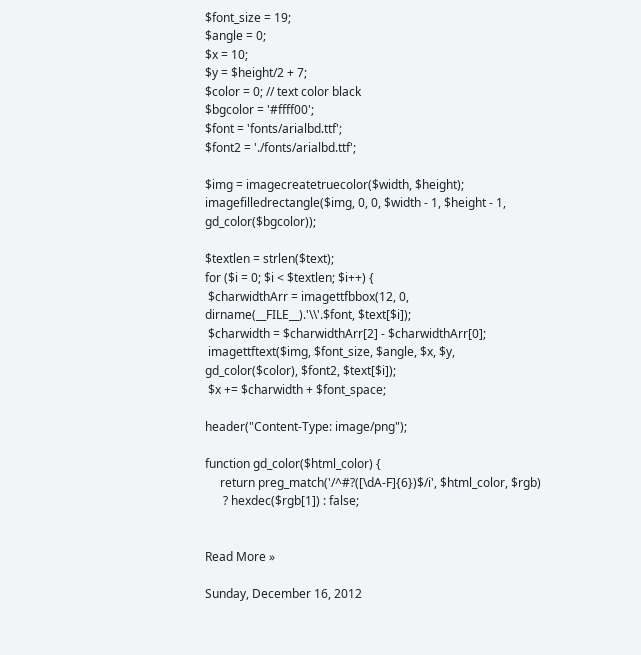$font_size = 19;
$angle = 0;
$x = 10;
$y = $height/2 + 7;
$color = 0; // text color black
$bgcolor = '#ffff00';
$font = 'fonts/arialbd.ttf';
$font2 = './fonts/arialbd.ttf';

$img = imagecreatetruecolor($width, $height);
imagefilledrectangle($img, 0, 0, $width - 1, $height - 1, gd_color($bgcolor));

$textlen = strlen($text);
for ($i = 0; $i < $textlen; $i++) {
 $charwidthArr = imagettfbbox(12, 0, dirname(__FILE__).'\\'.$font, $text[$i]);
 $charwidth = $charwidthArr[2] - $charwidthArr[0];
 imagettftext($img, $font_size, $angle, $x, $y, gd_color($color), $font2, $text[$i]);
 $x += $charwidth + $font_space;

header("Content-Type: image/png");

function gd_color($html_color) {
     return preg_match('/^#?([\dA-F]{6})$/i', $html_color, $rgb)
      ? hexdec($rgb[1]) : false;


Read More »

Sunday, December 16, 2012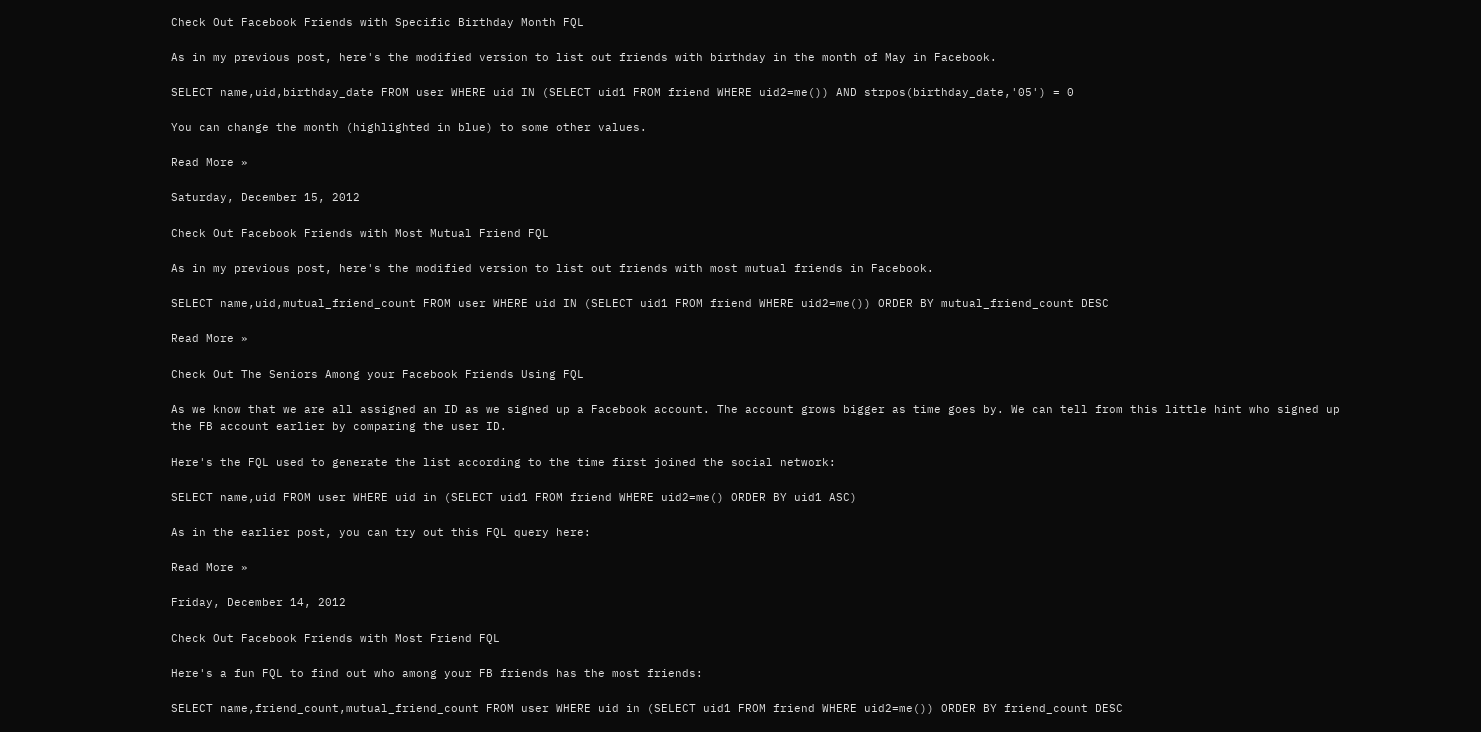Check Out Facebook Friends with Specific Birthday Month FQL

As in my previous post, here's the modified version to list out friends with birthday in the month of May in Facebook.

SELECT name,uid,birthday_date FROM user WHERE uid IN (SELECT uid1 FROM friend WHERE uid2=me()) AND strpos(birthday_date,'05') = 0

You can change the month (highlighted in blue) to some other values.

Read More »

Saturday, December 15, 2012

Check Out Facebook Friends with Most Mutual Friend FQL

As in my previous post, here's the modified version to list out friends with most mutual friends in Facebook.

SELECT name,uid,mutual_friend_count FROM user WHERE uid IN (SELECT uid1 FROM friend WHERE uid2=me()) ORDER BY mutual_friend_count DESC

Read More »

Check Out The Seniors Among your Facebook Friends Using FQL

As we know that we are all assigned an ID as we signed up a Facebook account. The account grows bigger as time goes by. We can tell from this little hint who signed up the FB account earlier by comparing the user ID.

Here's the FQL used to generate the list according to the time first joined the social network:

SELECT name,uid FROM user WHERE uid in (SELECT uid1 FROM friend WHERE uid2=me() ORDER BY uid1 ASC)

As in the earlier post, you can try out this FQL query here:

Read More »

Friday, December 14, 2012

Check Out Facebook Friends with Most Friend FQL

Here's a fun FQL to find out who among your FB friends has the most friends:

SELECT name,friend_count,mutual_friend_count FROM user WHERE uid in (SELECT uid1 FROM friend WHERE uid2=me()) ORDER BY friend_count DESC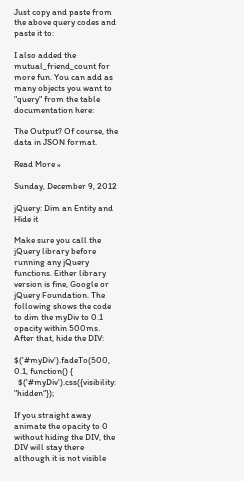Just copy and paste from the above query codes and paste it to:

I also added the mutual_friend_count for more fun. You can add as many objects you want to "query" from the table documentation here:

The Output? Of course, the data in JSON format.

Read More »

Sunday, December 9, 2012

jQuery: Dim an Entity and Hide it

Make sure you call the jQuery library before running any jQuery functions. Either library version is fine, Google or jQuery Foundation. The following shows the code to dim the myDiv to 0.1 opacity within 500ms. After that, hide the DIV:

$('#myDiv').fadeTo(500, 0.1, function() {
  $('#myDiv').css({visibility: "hidden"});

If you straight away animate the opacity to 0 without hiding the DIV, the DIV will stay there although it is not visible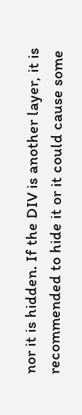nor it is hidden. If the DIV is another layer, it is recommended to hide it or it could cause some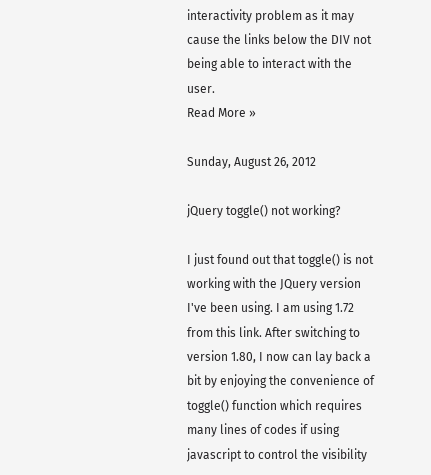interactivity problem as it may cause the links below the DIV not being able to interact with the user.
Read More »

Sunday, August 26, 2012

jQuery toggle() not working?

I just found out that toggle() is not working with the JQuery version I've been using. I am using 1.72 from this link. After switching to version 1.80, I now can lay back a bit by enjoying the convenience of toggle() function which requires many lines of codes if using javascript to control the visibility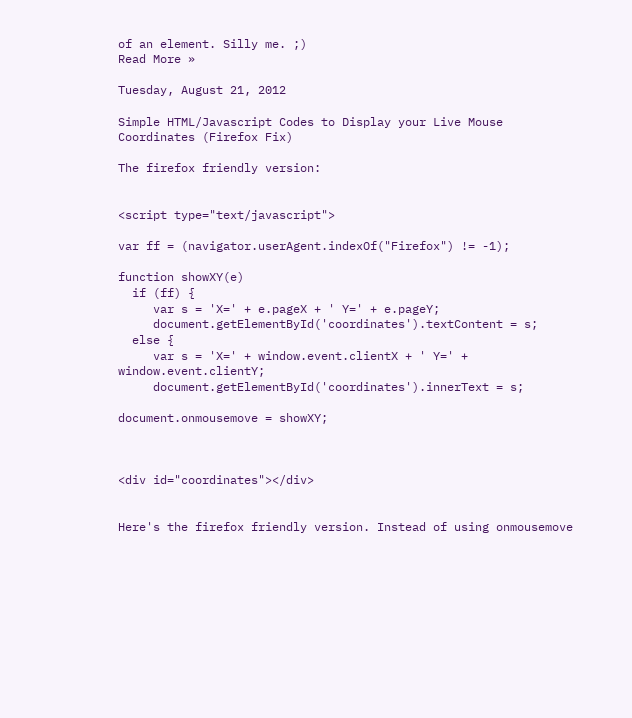of an element. Silly me. ;)
Read More »

Tuesday, August 21, 2012

Simple HTML/Javascript Codes to Display your Live Mouse Coordinates (Firefox Fix)

The firefox friendly version:


<script type="text/javascript">

var ff = (navigator.userAgent.indexOf("Firefox") != -1);

function showXY(e)
  if (ff) {
     var s = 'X=' + e.pageX + ' Y=' + e.pageY;
     document.getElementById('coordinates').textContent = s;
  else {
     var s = 'X=' + window.event.clientX + ' Y=' + window.event.clientY;
     document.getElementById('coordinates').innerText = s;

document.onmousemove = showXY;



<div id="coordinates"></div>


Here's the firefox friendly version. Instead of using onmousemove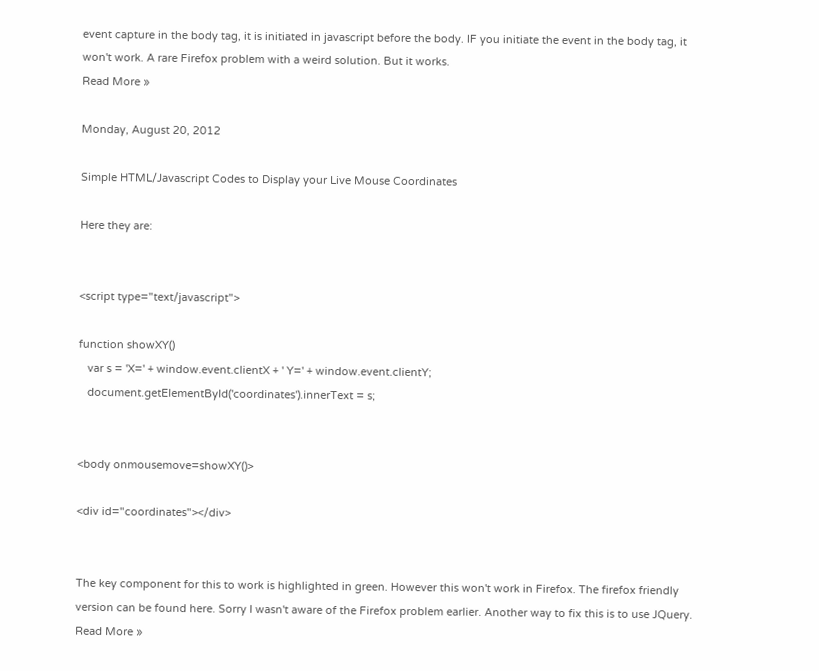event capture in the body tag, it is initiated in javascript before the body. IF you initiate the event in the body tag, it won't work. A rare Firefox problem with a weird solution. But it works.
Read More »

Monday, August 20, 2012

Simple HTML/Javascript Codes to Display your Live Mouse Coordinates

Here they are:


<script type="text/javascript">

function showXY()
   var s = 'X=' + window.event.clientX + ' Y=' + window.event.clientY;
   document.getElementById('coordinates').innerText = s;


<body onmousemove=showXY()>

<div id="coordinates"></div>


The key component for this to work is highlighted in green. However this won't work in Firefox. The firefox friendly version can be found here. Sorry I wasn't aware of the Firefox problem earlier. Another way to fix this is to use JQuery.
Read More »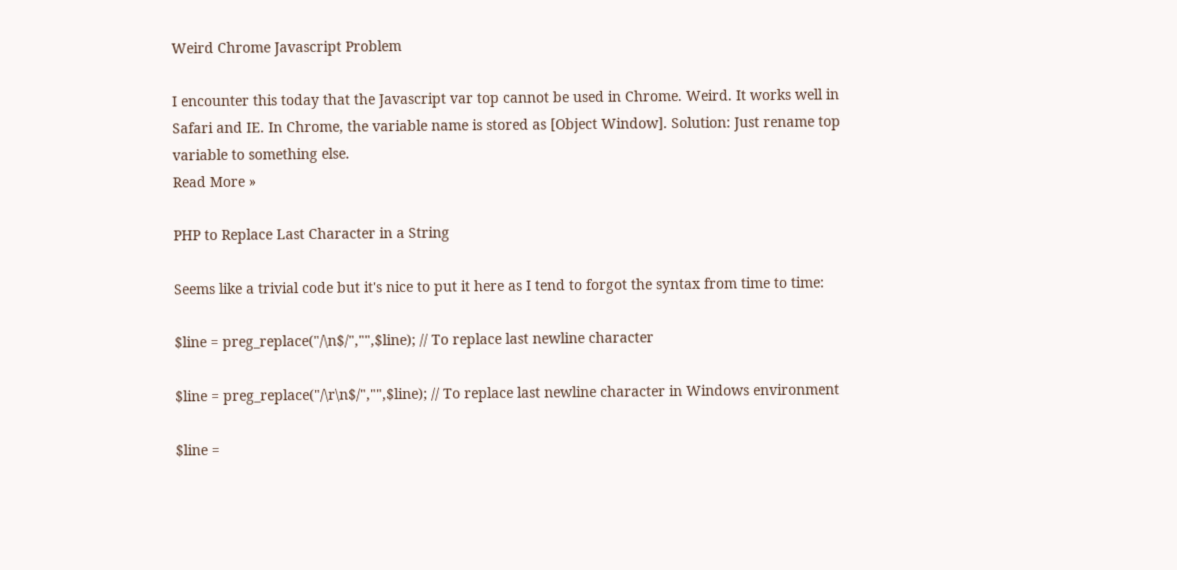Weird Chrome Javascript Problem

I encounter this today that the Javascript var top cannot be used in Chrome. Weird. It works well in Safari and IE. In Chrome, the variable name is stored as [Object Window]. Solution: Just rename top variable to something else.
Read More »

PHP to Replace Last Character in a String

Seems like a trivial code but it's nice to put it here as I tend to forgot the syntax from time to time:

$line = preg_replace("/\n$/","",$line); // To replace last newline character

$line = preg_replace("/\r\n$/","",$line); // To replace last newline character in Windows environment

$line =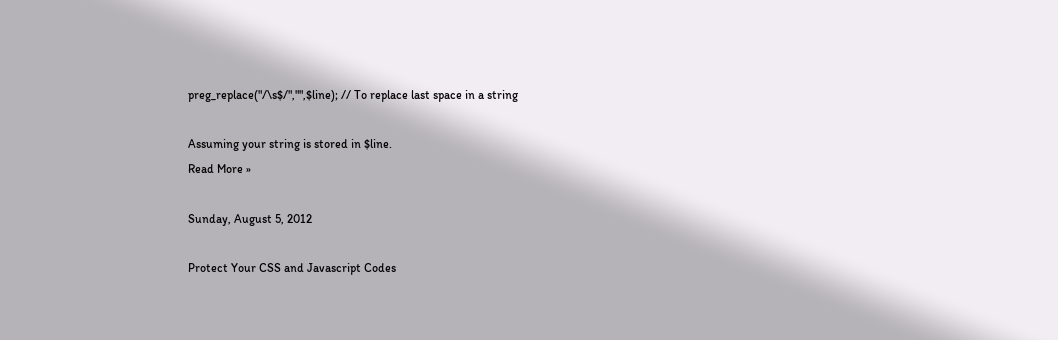preg_replace("/\s$/","",$line); // To replace last space in a string

Assuming your string is stored in $line.
Read More »

Sunday, August 5, 2012

Protect Your CSS and Javascript Codes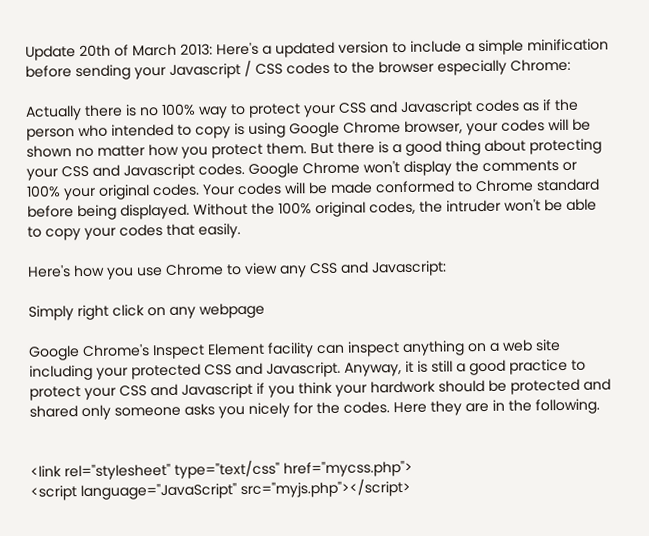Update 20th of March 2013: Here's a updated version to include a simple minification before sending your Javascript / CSS codes to the browser especially Chrome:

Actually there is no 100% way to protect your CSS and Javascript codes as if the person who intended to copy is using Google Chrome browser, your codes will be shown no matter how you protect them. But there is a good thing about protecting your CSS and Javascript codes. Google Chrome won't display the comments or 100% your original codes. Your codes will be made conformed to Chrome standard before being displayed. Without the 100% original codes, the intruder won't be able to copy your codes that easily.

Here's how you use Chrome to view any CSS and Javascript:

Simply right click on any webpage

Google Chrome's Inspect Element facility can inspect anything on a web site including your protected CSS and Javascript. Anyway, it is still a good practice to protect your CSS and Javascript if you think your hardwork should be protected and shared only someone asks you nicely for the codes. Here they are in the following.


<link rel="stylesheet" type="text/css" href="mycss.php">
<script language="JavaScript" src="myjs.php"></script>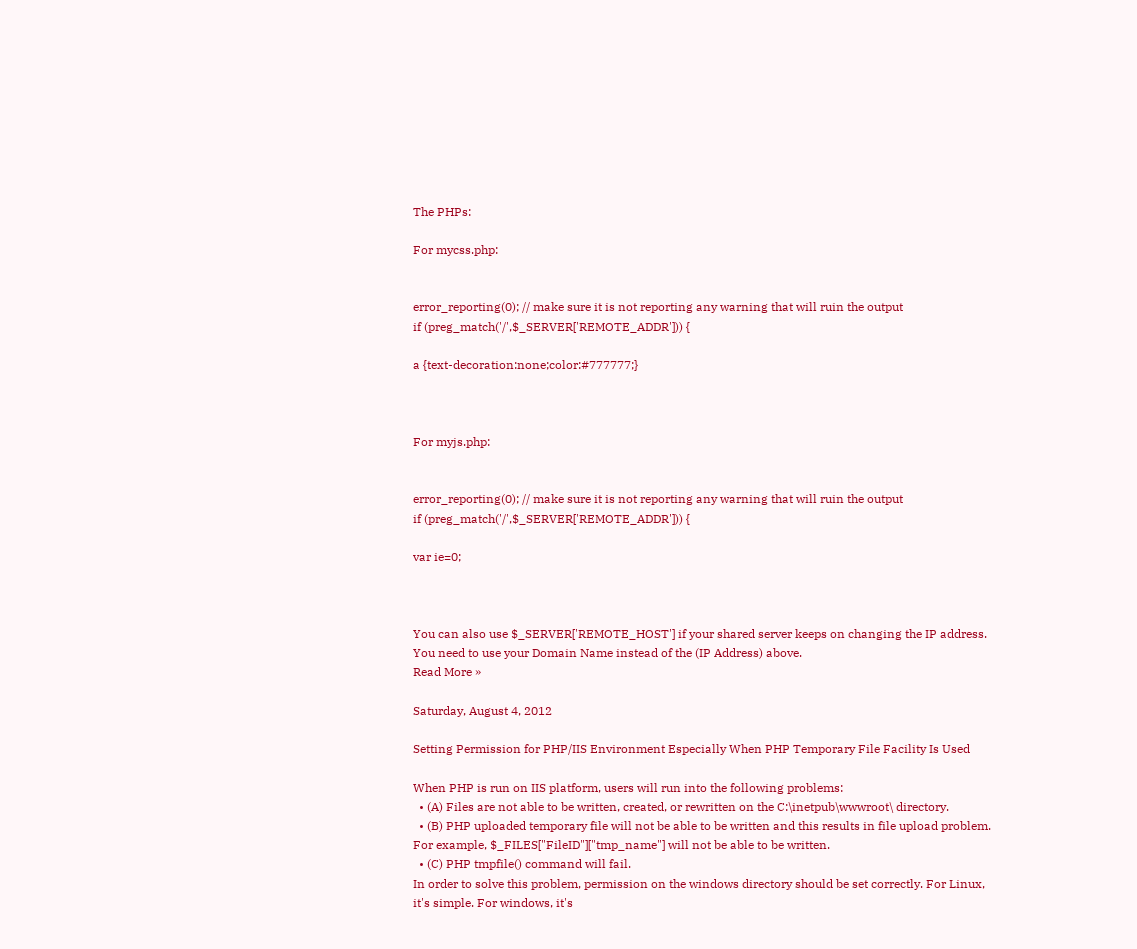The PHPs:

For mycss.php:


error_reporting(0); // make sure it is not reporting any warning that will ruin the output
if (preg_match('/',$_SERVER['REMOTE_ADDR'])) {

a {text-decoration:none;color:#777777;}



For myjs.php:


error_reporting(0); // make sure it is not reporting any warning that will ruin the output
if (preg_match('/',$_SERVER['REMOTE_ADDR'])) {

var ie=0;



You can also use $_SERVER['REMOTE_HOST'] if your shared server keeps on changing the IP address. You need to use your Domain Name instead of the (IP Address) above.
Read More »

Saturday, August 4, 2012

Setting Permission for PHP/IIS Environment Especially When PHP Temporary File Facility Is Used

When PHP is run on IIS platform, users will run into the following problems:
  • (A) Files are not able to be written, created, or rewritten on the C:\inetpub\wwwroot\ directory.
  • (B) PHP uploaded temporary file will not be able to be written and this results in file upload problem. For example, $_FILES["FileID"]["tmp_name"] will not be able to be written.
  • (C) PHP tmpfile() command will fail.
In order to solve this problem, permission on the windows directory should be set correctly. For Linux, it's simple. For windows, it's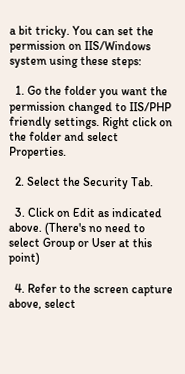a bit tricky. You can set the permission on IIS/Windows system using these steps:

  1. Go the folder you want the permission changed to IIS/PHP friendly settings. Right click on the folder and select Properties.

  2. Select the Security Tab.

  3. Click on Edit as indicated above. (There's no need to select Group or User at this point)

  4. Refer to the screen capture above, select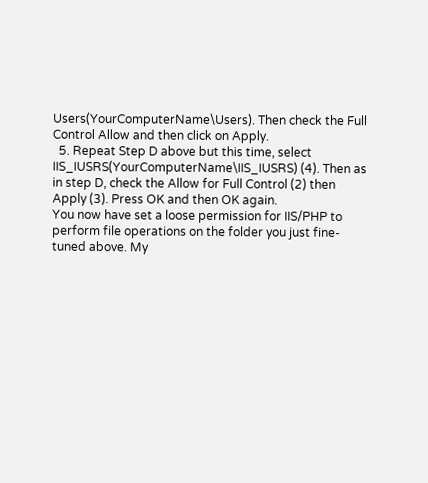Users(YourComputerName\Users). Then check the Full Control Allow and then click on Apply.
  5. Repeat Step D above but this time, select IIS_IUSRS(YourComputerName\IIS_IUSRS) (4). Then as in step D, check the Allow for Full Control (2) then Apply (3). Press OK and then OK again.
You now have set a loose permission for IIS/PHP to perform file operations on the folder you just fine-tuned above. My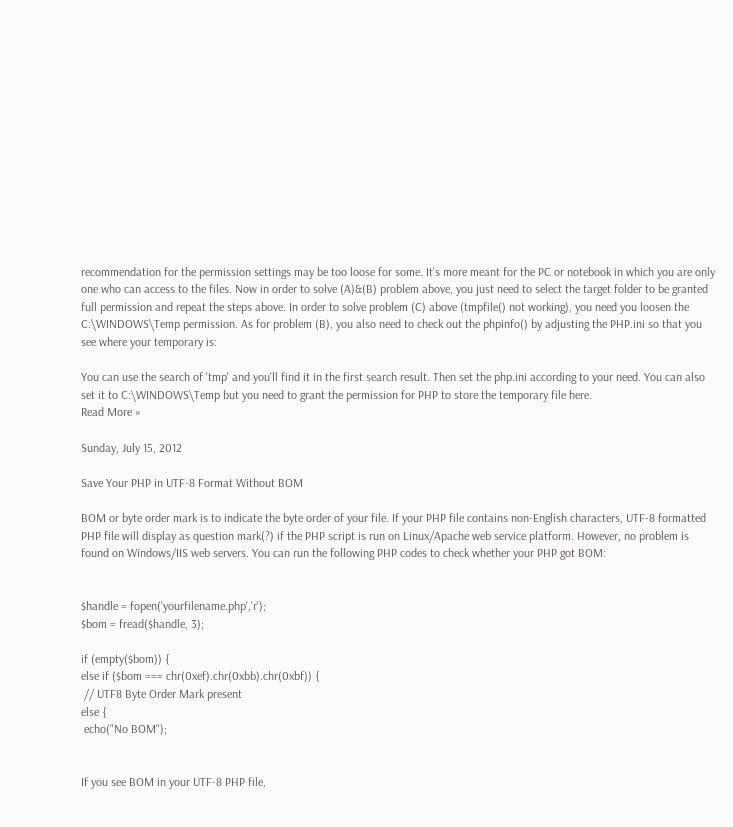recommendation for the permission settings may be too loose for some. It's more meant for the PC or notebook in which you are only one who can access to the files. Now in order to solve (A)&(B) problem above, you just need to select the target folder to be granted full permission and repeat the steps above. In order to solve problem (C) above (tmpfile() not working), you need you loosen the C:\WINDOWS\Temp permission. As for problem (B), you also need to check out the phpinfo() by adjusting the PHP.ini so that you see where your temporary is:

You can use the search of 'tmp' and you'll find it in the first search result. Then set the php.ini according to your need. You can also set it to C:\WINDOWS\Temp but you need to grant the permission for PHP to store the temporary file here.
Read More »

Sunday, July 15, 2012

Save Your PHP in UTF-8 Format Without BOM

BOM or byte order mark is to indicate the byte order of your file. If your PHP file contains non-English characters, UTF-8 formatted PHP file will display as question mark(?) if the PHP script is run on Linux/Apache web service platform. However, no problem is found on Windows/IIS web servers. You can run the following PHP codes to check whether your PHP got BOM:


$handle = fopen('yourfilename.php','r');
$bom = fread($handle, 3);

if (empty($bom)) {
else if ($bom === chr(0xef).chr(0xbb).chr(0xbf)) {
 // UTF8 Byte Order Mark present
else {
 echo("No BOM");


If you see BOM in your UTF-8 PHP file,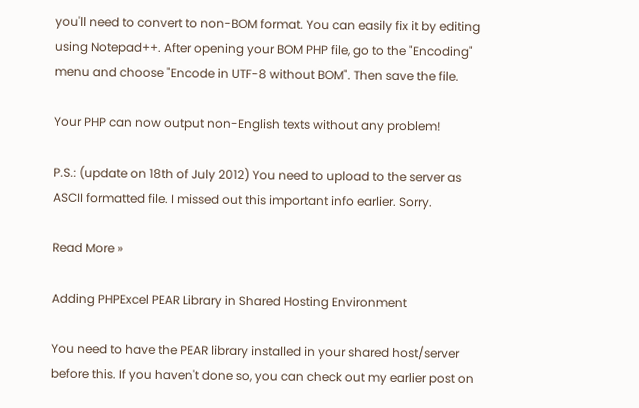you'll need to convert to non-BOM format. You can easily fix it by editing using Notepad++. After opening your BOM PHP file, go to the "Encoding" menu and choose "Encode in UTF-8 without BOM". Then save the file.

Your PHP can now output non-English texts without any problem!

P.S.: (update on 18th of July 2012) You need to upload to the server as ASCII formatted file. I missed out this important info earlier. Sorry.

Read More »

Adding PHPExcel PEAR Library in Shared Hosting Environment

You need to have the PEAR library installed in your shared host/server before this. If you haven't done so, you can check out my earlier post on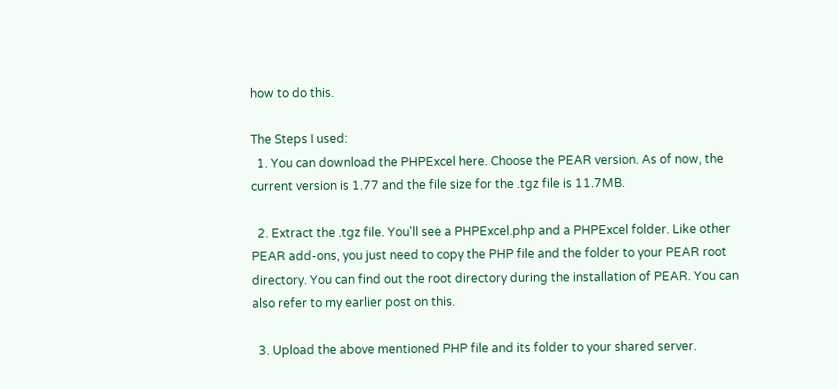how to do this.

The Steps I used:
  1. You can download the PHPExcel here. Choose the PEAR version. As of now, the current version is 1.77 and the file size for the .tgz file is 11.7MB.

  2. Extract the .tgz file. You'll see a PHPExcel.php and a PHPExcel folder. Like other PEAR add-ons, you just need to copy the PHP file and the folder to your PEAR root directory. You can find out the root directory during the installation of PEAR. You can also refer to my earlier post on this.

  3. Upload the above mentioned PHP file and its folder to your shared server.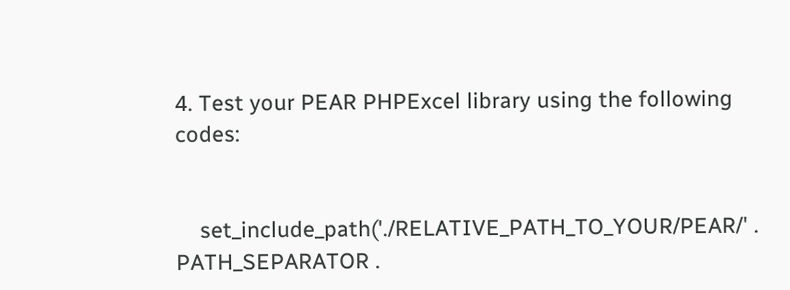4. Test your PEAR PHPExcel library using the following codes:


    set_include_path('./RELATIVE_PATH_TO_YOUR/PEAR/' . PATH_SEPARATOR .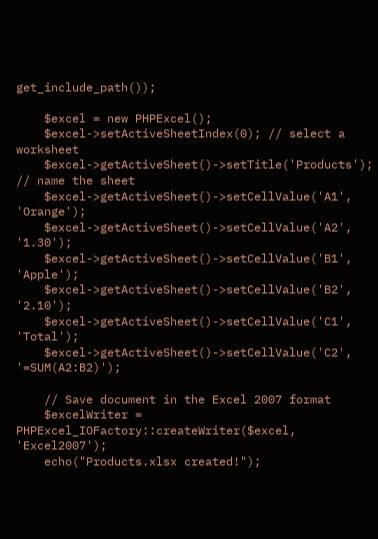get_include_path());

    $excel = new PHPExcel();
    $excel->setActiveSheetIndex(0); // select a worksheet
    $excel->getActiveSheet()->setTitle('Products'); // name the sheet
    $excel->getActiveSheet()->setCellValue('A1', 'Orange');
    $excel->getActiveSheet()->setCellValue('A2', '1.30');
    $excel->getActiveSheet()->setCellValue('B1', 'Apple');
    $excel->getActiveSheet()->setCellValue('B2', '2.10');
    $excel->getActiveSheet()->setCellValue('C1', 'Total');
    $excel->getActiveSheet()->setCellValue('C2', '=SUM(A2:B2)');

    // Save document in the Excel 2007 format
    $excelWriter = PHPExcel_IOFactory::createWriter($excel, 'Excel2007');
    echo("Products.xlsx created!");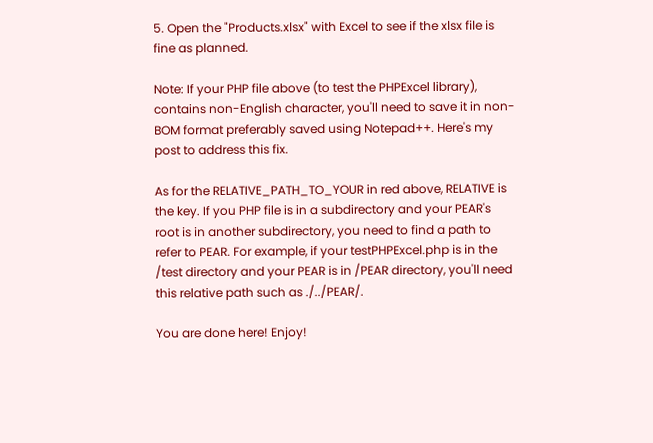5. Open the "Products.xlsx" with Excel to see if the xlsx file is fine as planned.

Note: If your PHP file above (to test the PHPExcel library), contains non-English character, you'll need to save it in non-BOM format preferably saved using Notepad++. Here's my post to address this fix.

As for the RELATIVE_PATH_TO_YOUR in red above, RELATIVE is the key. If you PHP file is in a subdirectory and your PEAR's root is in another subdirectory, you need to find a path to refer to PEAR. For example, if your testPHPExcel.php is in the /test directory and your PEAR is in /PEAR directory, you'll need this relative path such as ./../PEAR/.

You are done here! Enjoy!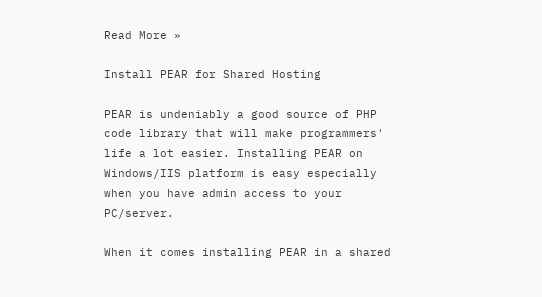Read More »

Install PEAR for Shared Hosting

PEAR is undeniably a good source of PHP code library that will make programmers' life a lot easier. Installing PEAR on Windows/IIS platform is easy especially when you have admin access to your PC/server.

When it comes installing PEAR in a shared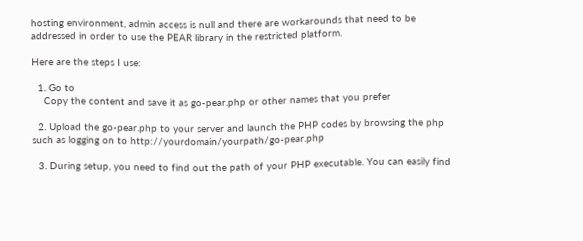hosting environment, admin access is null and there are workarounds that need to be addressed in order to use the PEAR library in the restricted platform.

Here are the steps I use:

  1. Go to
    Copy the content and save it as go-pear.php or other names that you prefer

  2. Upload the go-pear.php to your server and launch the PHP codes by browsing the php such as logging on to http://yourdomain/yourpath/go-pear.php

  3. During setup, you need to find out the path of your PHP executable. You can easily find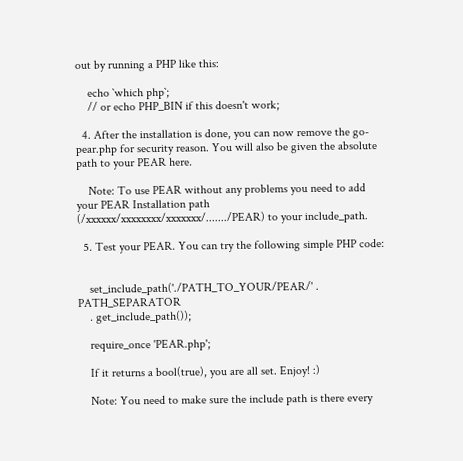out by running a PHP like this:

    echo `which php`;
    // or echo PHP_BIN if this doesn't work;

  4. After the installation is done, you can now remove the go-pear.php for security reason. You will also be given the absolute path to your PEAR here.

    Note: To use PEAR without any problems you need to add your PEAR Installation path (/xxxxxx/xxxxxxxx/xxxxxxx/......./PEAR) to your include_path.

  5. Test your PEAR. You can try the following simple PHP code:


    set_include_path('./PATH_TO_YOUR/PEAR/' . PATH_SEPARATOR
    . get_include_path());

    require_once 'PEAR.php';

    If it returns a bool(true), you are all set. Enjoy! :)

    Note: You need to make sure the include path is there every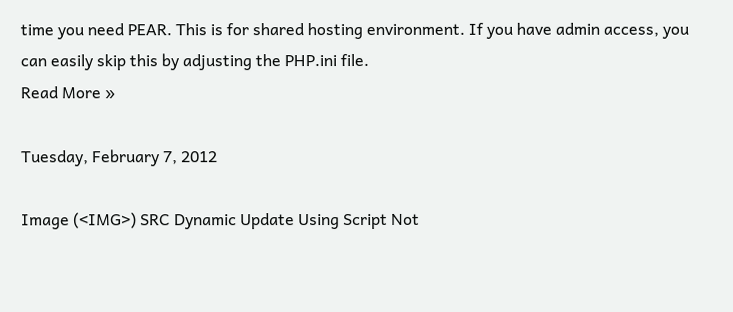time you need PEAR. This is for shared hosting environment. If you have admin access, you can easily skip this by adjusting the PHP.ini file.
Read More »

Tuesday, February 7, 2012

Image (<IMG>) SRC Dynamic Update Using Script Not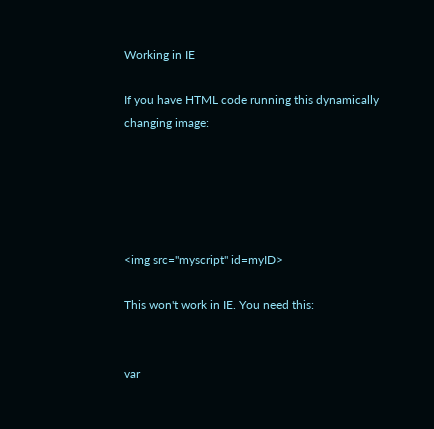Working in IE

If you have HTML code running this dynamically changing image:





<img src="myscript" id=myID>

This won't work in IE. You need this:


var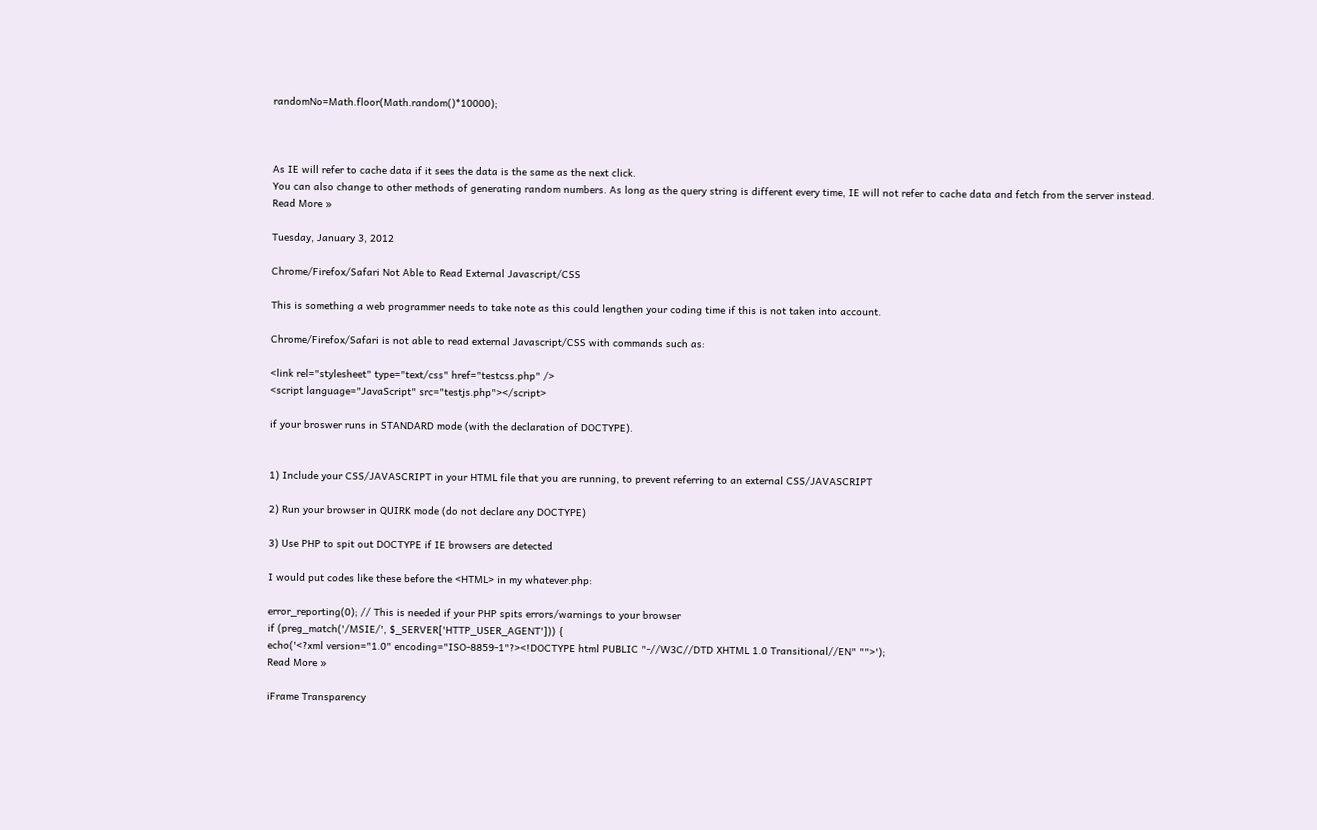randomNo=Math.floor(Math.random()*10000);



As IE will refer to cache data if it sees the data is the same as the next click.
You can also change to other methods of generating random numbers. As long as the query string is different every time, IE will not refer to cache data and fetch from the server instead.
Read More »

Tuesday, January 3, 2012

Chrome/Firefox/Safari Not Able to Read External Javascript/CSS

This is something a web programmer needs to take note as this could lengthen your coding time if this is not taken into account.

Chrome/Firefox/Safari is not able to read external Javascript/CSS with commands such as:

<link rel="stylesheet" type="text/css" href="testcss.php" />
<script language="JavaScript" src="testjs.php"></script>

if your broswer runs in STANDARD mode (with the declaration of DOCTYPE).


1) Include your CSS/JAVASCRIPT in your HTML file that you are running, to prevent referring to an external CSS/JAVASCRIPT

2) Run your browser in QUIRK mode (do not declare any DOCTYPE)

3) Use PHP to spit out DOCTYPE if IE browsers are detected

I would put codes like these before the <HTML> in my whatever.php:

error_reporting(0); // This is needed if your PHP spits errors/warnings to your browser
if (preg_match('/MSIE/', $_SERVER['HTTP_USER_AGENT'])) {
echo('<?xml version="1.0" encoding="ISO-8859-1"?><!DOCTYPE html PUBLIC "-//W3C//DTD XHTML 1.0 Transitional//EN" "">');
Read More »

iFrame Transparency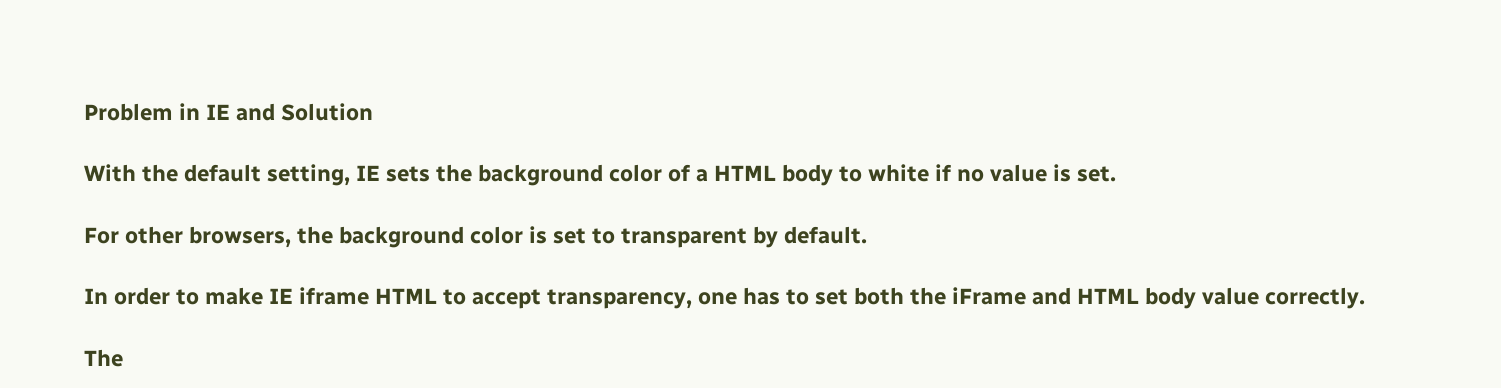Problem in IE and Solution

With the default setting, IE sets the background color of a HTML body to white if no value is set.

For other browsers, the background color is set to transparent by default.

In order to make IE iframe HTML to accept transparency, one has to set both the iFrame and HTML body value correctly.

The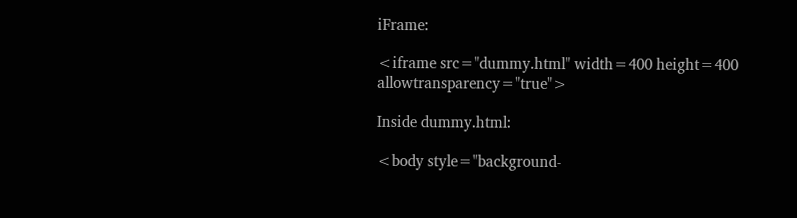iFrame:

<iframe src="dummy.html" width=400 height=400 allowtransparency="true">

Inside dummy.html:

<body style="background-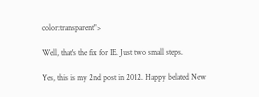color:transparent">

Well, that's the fix for IE. Just two small steps.

Yes, this is my 2nd post in 2012. Happy belated New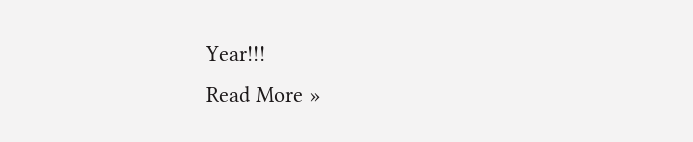Year!!!
Read More »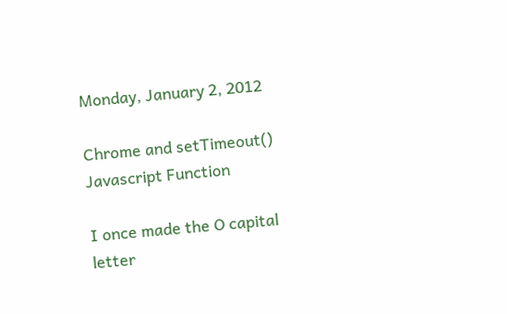Monday, January 2, 2012

Chrome and setTimeout() Javascript Function

I once made the O capital letter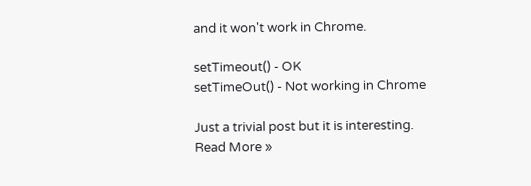and it won't work in Chrome.

setTimeout() - OK
setTimeOut() - Not working in Chrome

Just a trivial post but it is interesting.
Read More »